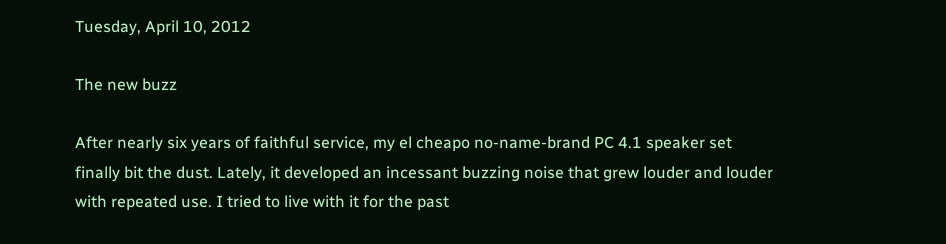Tuesday, April 10, 2012

The new buzz

After nearly six years of faithful service, my el cheapo no-name-brand PC 4.1 speaker set finally bit the dust. Lately, it developed an incessant buzzing noise that grew louder and louder with repeated use. I tried to live with it for the past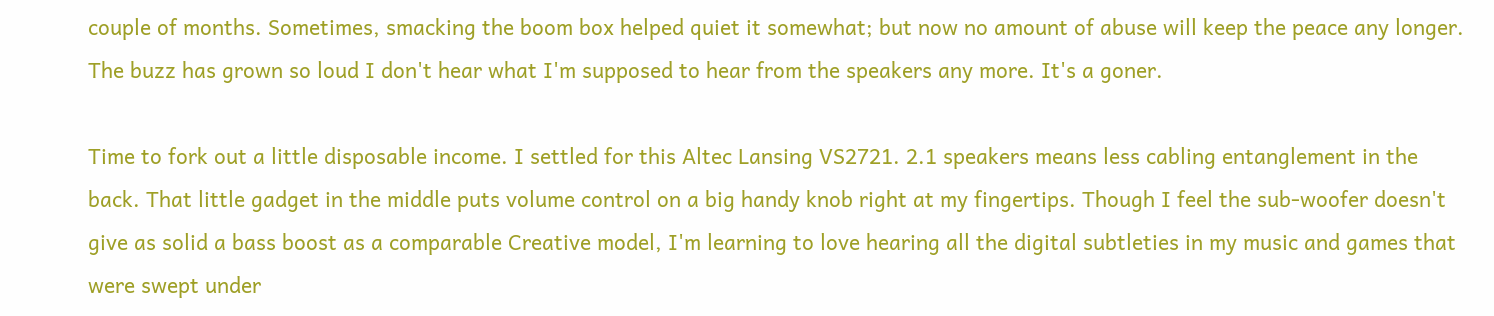couple of months. Sometimes, smacking the boom box helped quiet it somewhat; but now no amount of abuse will keep the peace any longer. The buzz has grown so loud I don't hear what I'm supposed to hear from the speakers any more. It's a goner.

Time to fork out a little disposable income. I settled for this Altec Lansing VS2721. 2.1 speakers means less cabling entanglement in the back. That little gadget in the middle puts volume control on a big handy knob right at my fingertips. Though I feel the sub-woofer doesn't give as solid a bass boost as a comparable Creative model, I'm learning to love hearing all the digital subtleties in my music and games that were swept under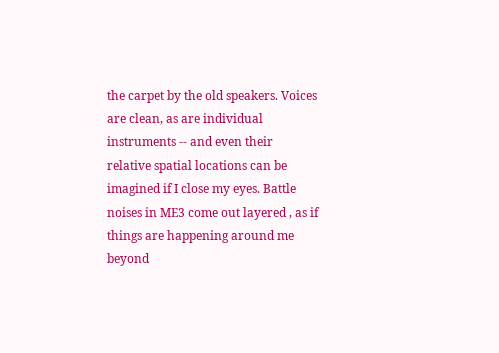the carpet by the old speakers. Voices are clean, as are individual instruments -- and even their relative spatial locations can be imagined if I close my eyes. Battle noises in ME3 come out layered , as if things are happening around me beyond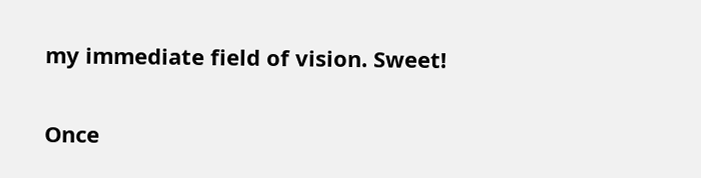my immediate field of vision. Sweet!

Once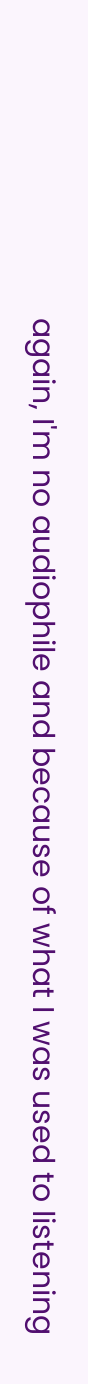again, I'm no audiophile and because of what I was used to listening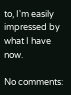to, I'm easily impressed by what I have now.

No comments: